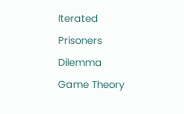Iterated Prisoners Dilemma Game Theory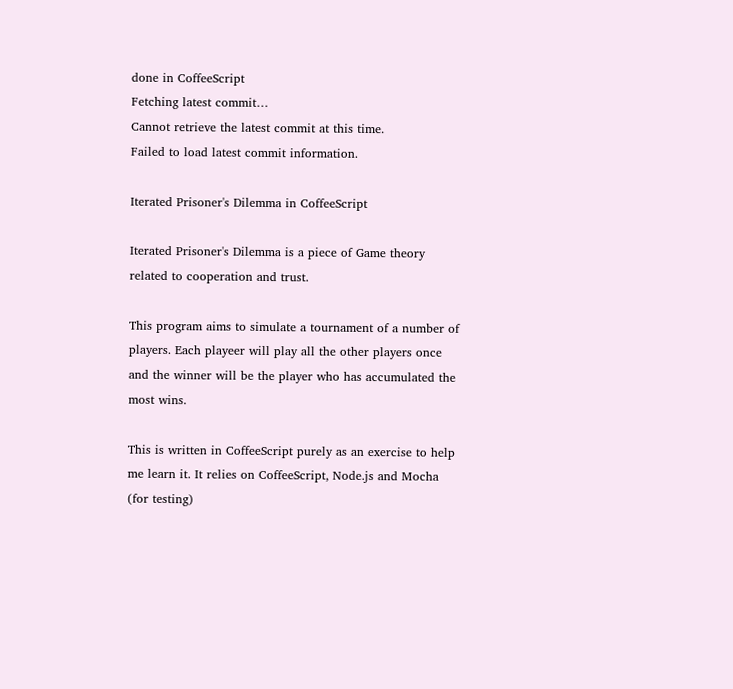done in CoffeeScript
Fetching latest commit…
Cannot retrieve the latest commit at this time.
Failed to load latest commit information.

Iterated Prisoner's Dilemma in CoffeeScript

Iterated Prisoner's Dilemma is a piece of Game theory related to cooperation and trust.

This program aims to simulate a tournament of a number of players. Each playeer will play all the other players once and the winner will be the player who has accumulated the most wins.

This is written in CoffeeScript purely as an exercise to help me learn it. It relies on CoffeeScript, Node.js and Mocha (for testing)